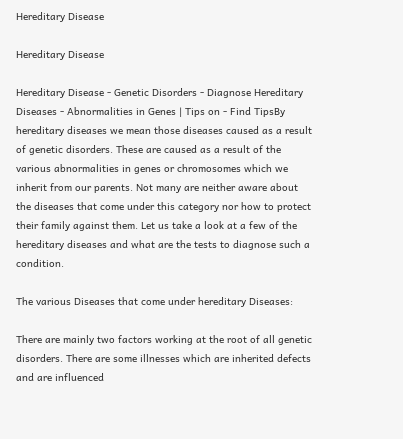Hereditary Disease

Hereditary Disease

Hereditary Disease - Genetic Disorders - Diagnose Hereditary Diseases - Abnormalities in Genes | Tips on - Find TipsBy hereditary diseases we mean those diseases caused as a result of genetic disorders. These are caused as a result of the various abnormalities in genes or chromosomes which we inherit from our parents. Not many are neither aware about the diseases that come under this category nor how to protect their family against them. Let us take a look at a few of the hereditary diseases and what are the tests to diagnose such a condition.

The various Diseases that come under hereditary Diseases:

There are mainly two factors working at the root of all genetic disorders. There are some illnesses which are inherited defects and are influenced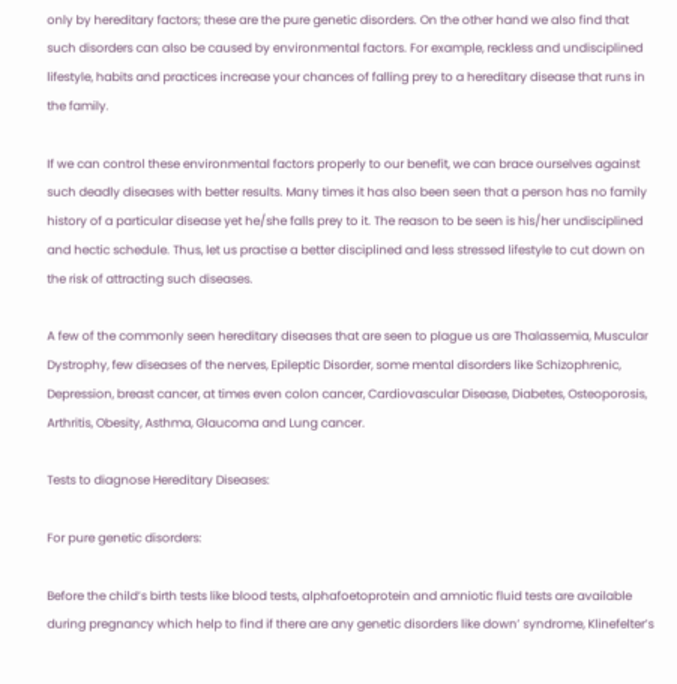only by hereditary factors; these are the pure genetic disorders. On the other hand we also find that such disorders can also be caused by environmental factors. For example, reckless and undisciplined lifestyle, habits and practices increase your chances of falling prey to a hereditary disease that runs in the family.

If we can control these environmental factors properly to our benefit, we can brace ourselves against such deadly diseases with better results. Many times it has also been seen that a person has no family history of a particular disease yet he/she falls prey to it. The reason to be seen is his/her undisciplined and hectic schedule. Thus, let us practise a better disciplined and less stressed lifestyle to cut down on the risk of attracting such diseases.

A few of the commonly seen hereditary diseases that are seen to plague us are Thalassemia, Muscular Dystrophy, few diseases of the nerves, Epileptic Disorder, some mental disorders like Schizophrenic, Depression, breast cancer, at times even colon cancer, Cardiovascular Disease, Diabetes, Osteoporosis, Arthritis, Obesity, Asthma, Glaucoma and Lung cancer.

Tests to diagnose Hereditary Diseases:

For pure genetic disorders:

Before the child’s birth tests like blood tests, alphafoetoprotein and amniotic fluid tests are available during pregnancy which help to find if there are any genetic disorders like down’ syndrome, Klinefelter’s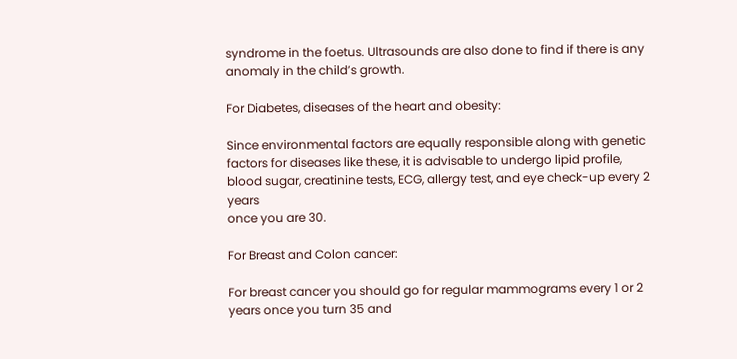syndrome in the foetus. Ultrasounds are also done to find if there is any anomaly in the child’s growth.

For Diabetes, diseases of the heart and obesity:

Since environmental factors are equally responsible along with genetic factors for diseases like these, it is advisable to undergo lipid profile, blood sugar, creatinine tests, ECG, allergy test, and eye check-up every 2 years
once you are 30.

For Breast and Colon cancer:

For breast cancer you should go for regular mammograms every 1 or 2 years once you turn 35 and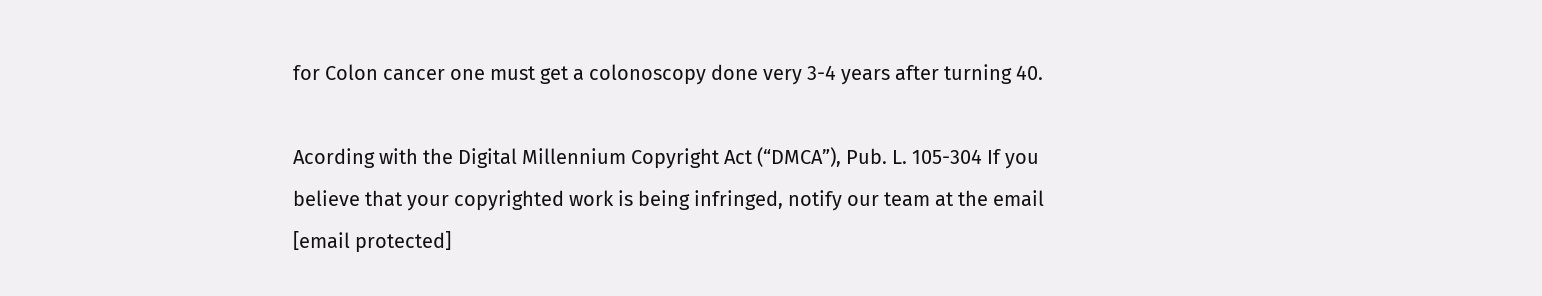for Colon cancer one must get a colonoscopy done very 3-4 years after turning 40.

Acording with the Digital Millennium Copyright Act (“DMCA”), Pub. L. 105-304 If you believe that your copyrighted work is being infringed, notify our team at the email [email protected]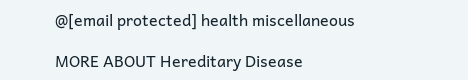@[email protected] health miscellaneous

MORE ABOUT Hereditary Disease